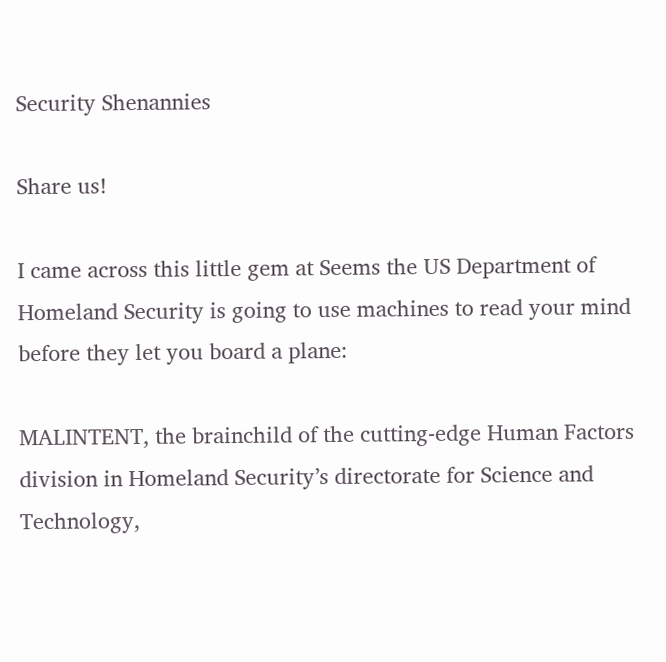Security Shenannies

Share us!

I came across this little gem at Seems the US Department of Homeland Security is going to use machines to read your mind before they let you board a plane:

MALINTENT, the brainchild of the cutting-edge Human Factors division in Homeland Security’s directorate for Science and Technology,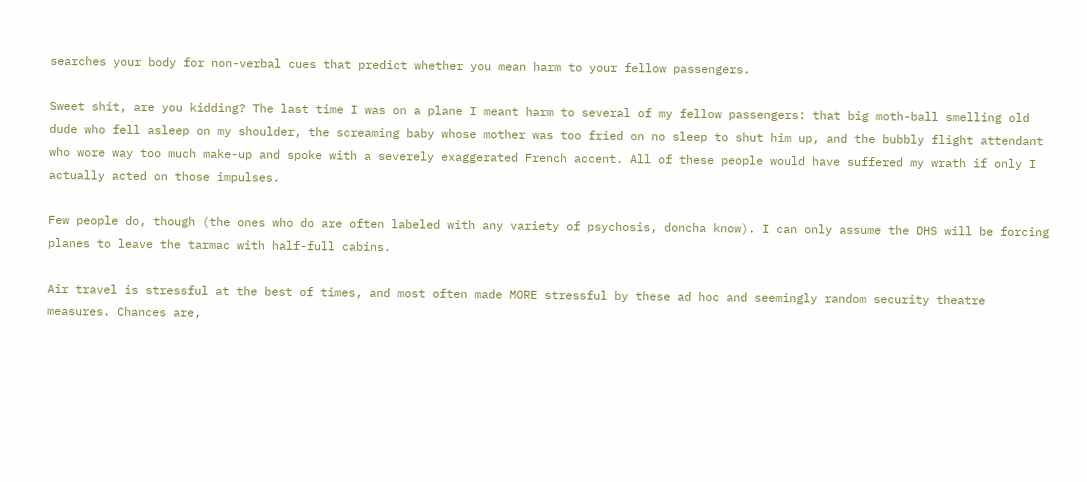searches your body for non-verbal cues that predict whether you mean harm to your fellow passengers.

Sweet shit, are you kidding? The last time I was on a plane I meant harm to several of my fellow passengers: that big moth-ball smelling old dude who fell asleep on my shoulder, the screaming baby whose mother was too fried on no sleep to shut him up, and the bubbly flight attendant who wore way too much make-up and spoke with a severely exaggerated French accent. All of these people would have suffered my wrath if only I actually acted on those impulses.

Few people do, though (the ones who do are often labeled with any variety of psychosis, doncha know). I can only assume the DHS will be forcing planes to leave the tarmac with half-full cabins.

Air travel is stressful at the best of times, and most often made MORE stressful by these ad hoc and seemingly random security theatre measures. Chances are,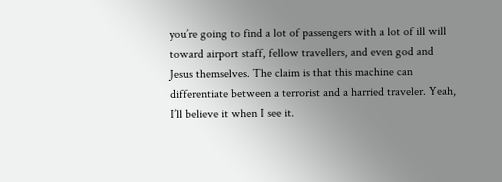you’re going to find a lot of passengers with a lot of ill will toward airport staff, fellow travellers, and even god and Jesus themselves. The claim is that this machine can differentiate between a terrorist and a harried traveler. Yeah, I’ll believe it when I see it.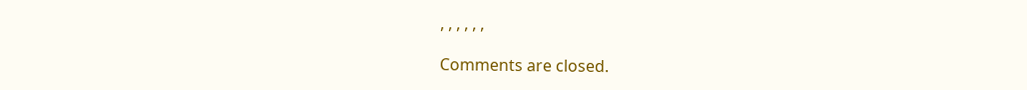, , , , , ,

Comments are closed.